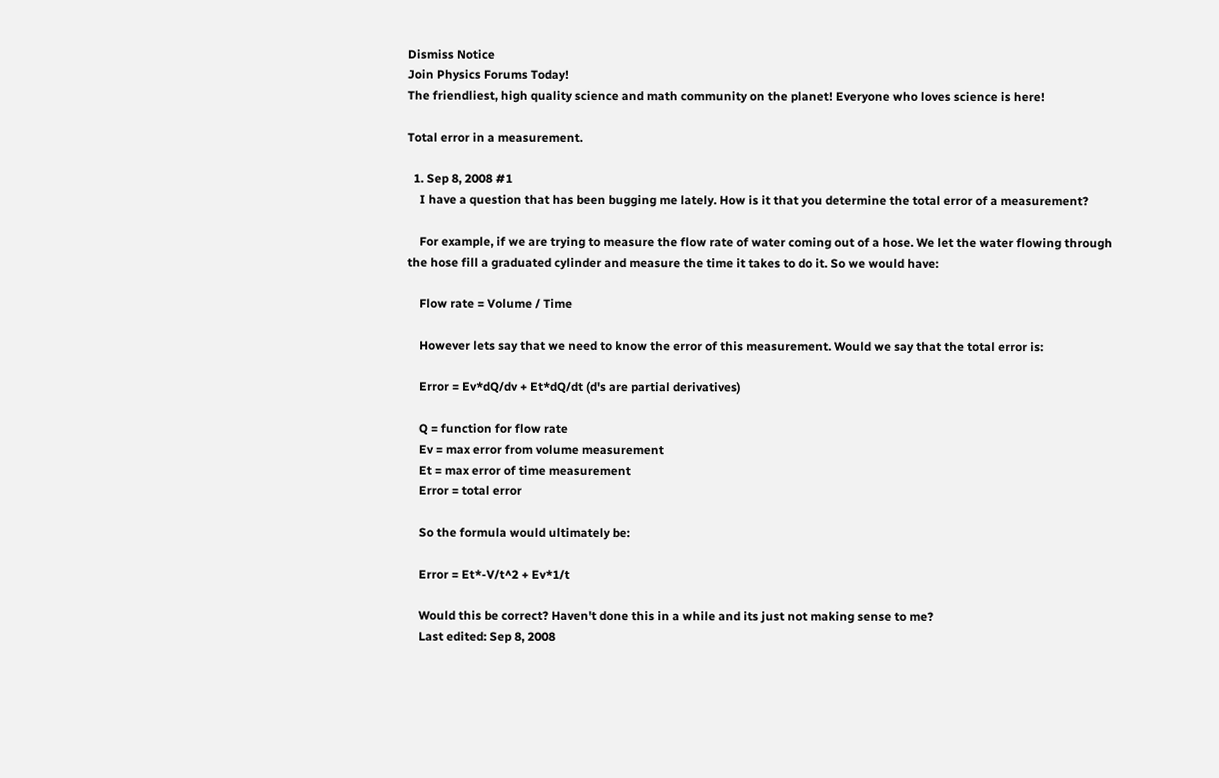Dismiss Notice
Join Physics Forums Today!
The friendliest, high quality science and math community on the planet! Everyone who loves science is here!

Total error in a measurement.

  1. Sep 8, 2008 #1
    I have a question that has been bugging me lately. How is it that you determine the total error of a measurement?

    For example, if we are trying to measure the flow rate of water coming out of a hose. We let the water flowing through the hose fill a graduated cylinder and measure the time it takes to do it. So we would have:

    Flow rate = Volume / Time

    However lets say that we need to know the error of this measurement. Would we say that the total error is:

    Error = Ev*dQ/dv + Et*dQ/dt (d's are partial derivatives)

    Q = function for flow rate
    Ev = max error from volume measurement
    Et = max error of time measurement
    Error = total error

    So the formula would ultimately be:

    Error = Et*-V/t^2 + Ev*1/t

    Would this be correct? Haven't done this in a while and its just not making sense to me?
    Last edited: Sep 8, 2008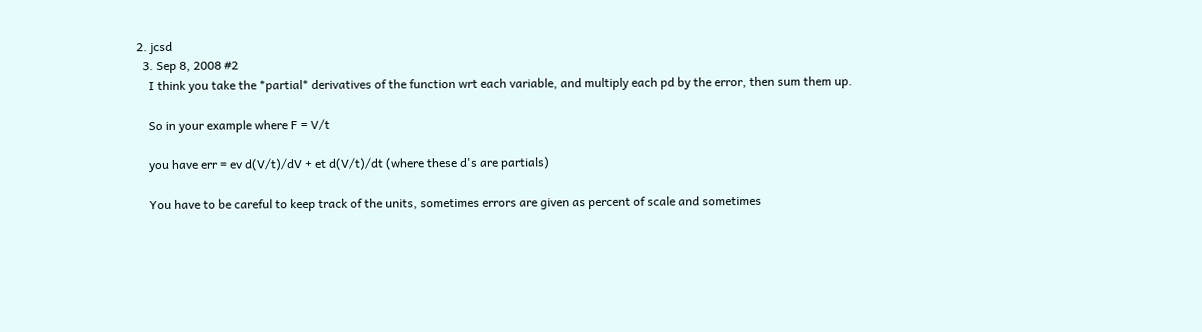2. jcsd
  3. Sep 8, 2008 #2
    I think you take the *partial* derivatives of the function wrt each variable, and multiply each pd by the error, then sum them up.

    So in your example where F = V/t

    you have err = ev d(V/t)/dV + et d(V/t)/dt (where these d's are partials)

    You have to be careful to keep track of the units, sometimes errors are given as percent of scale and sometimes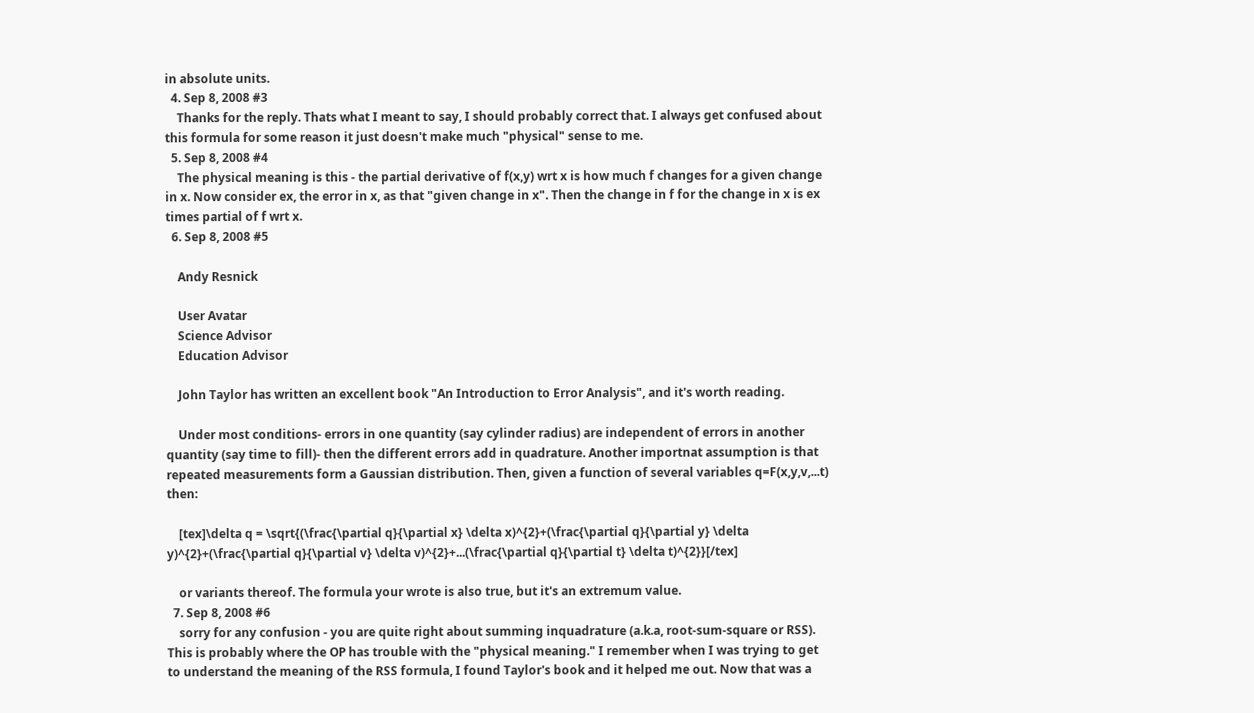in absolute units.
  4. Sep 8, 2008 #3
    Thanks for the reply. Thats what I meant to say, I should probably correct that. I always get confused about this formula for some reason it just doesn't make much "physical" sense to me.
  5. Sep 8, 2008 #4
    The physical meaning is this - the partial derivative of f(x,y) wrt x is how much f changes for a given change in x. Now consider ex, the error in x, as that "given change in x". Then the change in f for the change in x is ex times partial of f wrt x.
  6. Sep 8, 2008 #5

    Andy Resnick

    User Avatar
    Science Advisor
    Education Advisor

    John Taylor has written an excellent book "An Introduction to Error Analysis", and it's worth reading.

    Under most conditions- errors in one quantity (say cylinder radius) are independent of errors in another quantity (say time to fill)- then the different errors add in quadrature. Another importnat assumption is that repeated measurements form a Gaussian distribution. Then, given a function of several variables q=F(x,y,v,...t) then:

    [tex]\delta q = \sqrt{(\frac{\partial q}{\partial x} \delta x)^{2}+(\frac{\partial q}{\partial y} \delta y)^{2}+(\frac{\partial q}{\partial v} \delta v)^{2}+...(\frac{\partial q}{\partial t} \delta t)^{2}}[/tex]

    or variants thereof. The formula your wrote is also true, but it's an extremum value.
  7. Sep 8, 2008 #6
    sorry for any confusion - you are quite right about summing inquadrature (a.k.a, root-sum-square or RSS). This is probably where the OP has trouble with the "physical meaning." I remember when I was trying to get to understand the meaning of the RSS formula, I found Taylor's book and it helped me out. Now that was a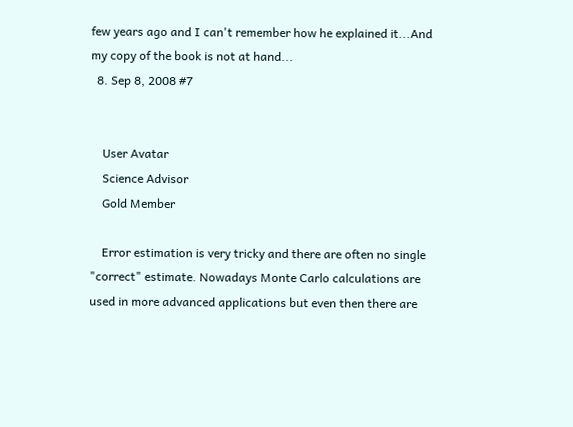few years ago and I can't remember how he explained it...And my copy of the book is not at hand...
  8. Sep 8, 2008 #7


    User Avatar
    Science Advisor
    Gold Member

    Error estimation is very tricky and there are often no single "correct" estimate. Nowadays Monte Carlo calculations are used in more advanced applications but even then there are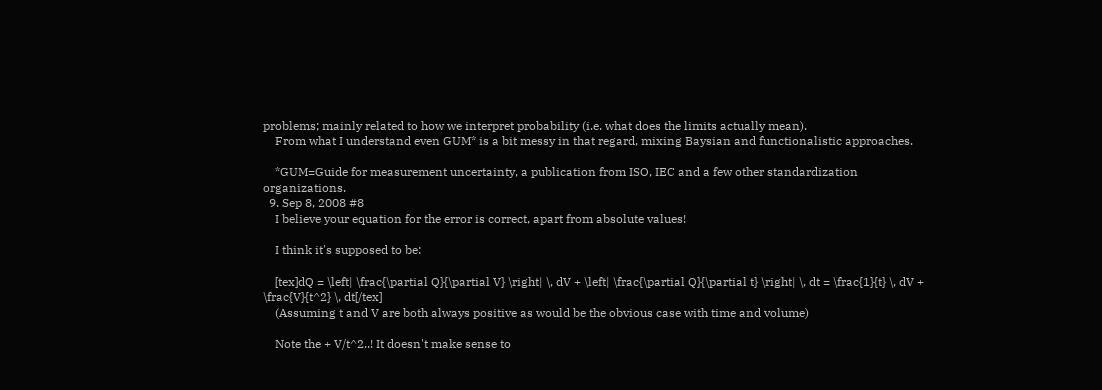problems; mainly related to how we interpret probability (i.e. what does the limits actually mean).
    From what I understand even GUM* is a bit messy in that regard, mixing Baysian and functionalistic approaches.

    *GUM=Guide for measurement uncertainty, a publication from ISO, IEC and a few other standardization organizations.
  9. Sep 8, 2008 #8
    I believe your equation for the error is correct, apart from absolute values!

    I think it's supposed to be:

    [tex]dQ = \left| \frac{\partial Q}{\partial V} \right| \, dV + \left| \frac{\partial Q}{\partial t} \right| \, dt = \frac{1}{t} \, dV + \frac{V}{t^2} \, dt[/tex]
    (Assuming t and V are both always positive as would be the obvious case with time and volume)

    Note the + V/t^2..! It doesn't make sense to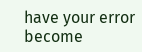have your error become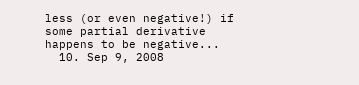less (or even negative!) if some partial derivative happens to be negative...
  10. Sep 9, 2008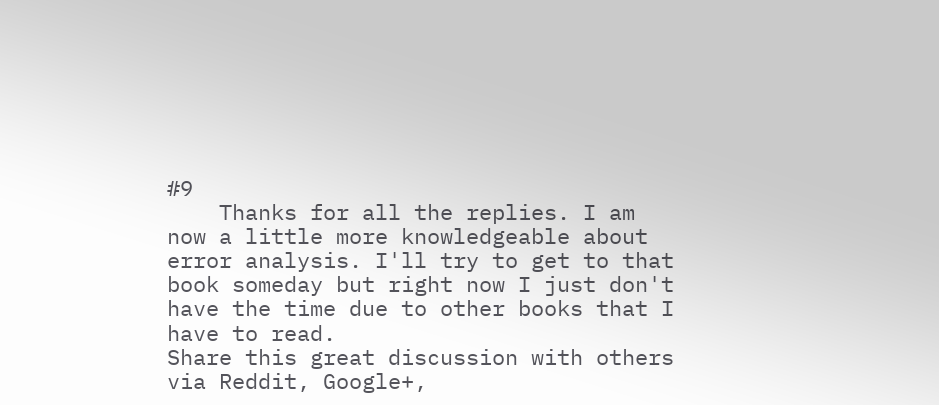#9
    Thanks for all the replies. I am now a little more knowledgeable about error analysis. I'll try to get to that book someday but right now I just don't have the time due to other books that I have to read.
Share this great discussion with others via Reddit, Google+,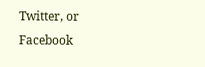Twitter, or Facebook